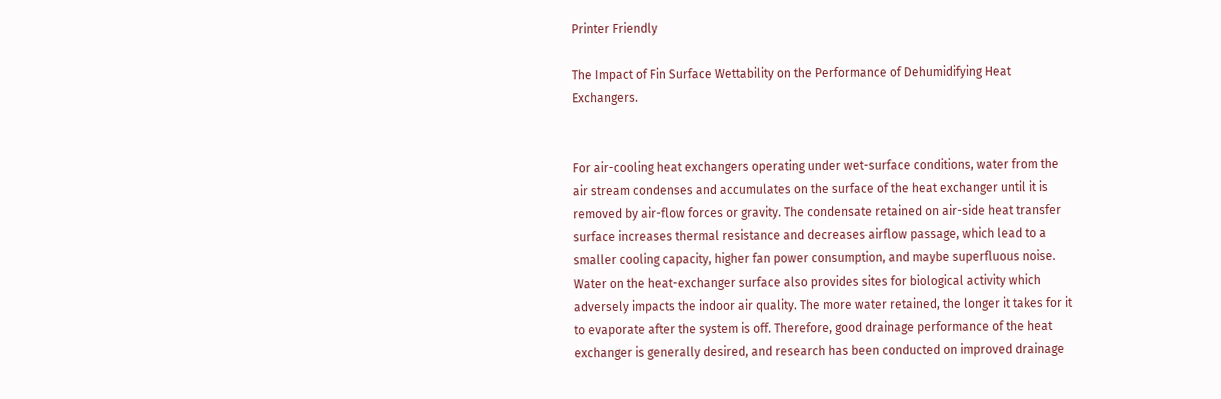Printer Friendly

The Impact of Fin Surface Wettability on the Performance of Dehumidifying Heat Exchangers.


For air-cooling heat exchangers operating under wet-surface conditions, water from the air stream condenses and accumulates on the surface of the heat exchanger until it is removed by air-flow forces or gravity. The condensate retained on air-side heat transfer surface increases thermal resistance and decreases airflow passage, which lead to a smaller cooling capacity, higher fan power consumption, and maybe superfluous noise. Water on the heat-exchanger surface also provides sites for biological activity which adversely impacts the indoor air quality. The more water retained, the longer it takes for it to evaporate after the system is off. Therefore, good drainage performance of the heat exchanger is generally desired, and research has been conducted on improved drainage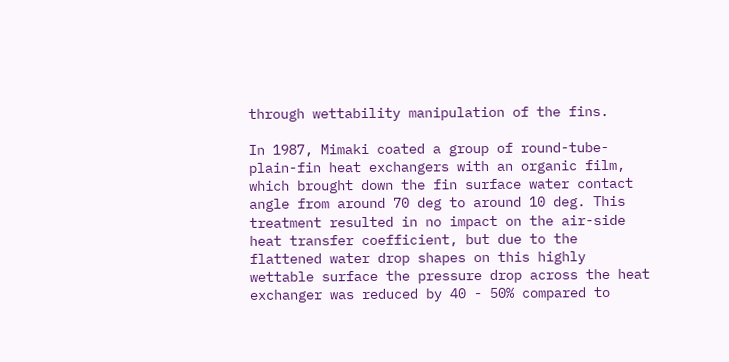through wettability manipulation of the fins.

In 1987, Mimaki coated a group of round-tube-plain-fin heat exchangers with an organic film, which brought down the fin surface water contact angle from around 70 deg to around 10 deg. This treatment resulted in no impact on the air-side heat transfer coefficient, but due to the flattened water drop shapes on this highly wettable surface the pressure drop across the heat exchanger was reduced by 40 - 50% compared to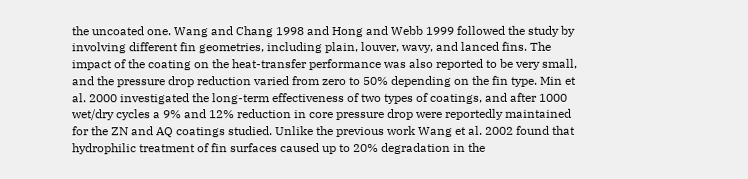the uncoated one. Wang and Chang 1998 and Hong and Webb 1999 followed the study by involving different fin geometries, including plain, louver, wavy, and lanced fins. The impact of the coating on the heat-transfer performance was also reported to be very small, and the pressure drop reduction varied from zero to 50% depending on the fin type. Min et al. 2000 investigated the long-term effectiveness of two types of coatings, and after 1000 wet/dry cycles a 9% and 12% reduction in core pressure drop were reportedly maintained for the ZN and AQ coatings studied. Unlike the previous work Wang et al. 2002 found that hydrophilic treatment of fin surfaces caused up to 20% degradation in the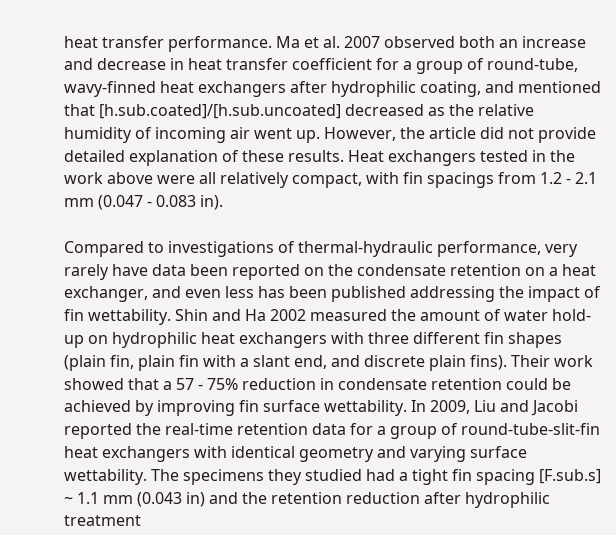heat transfer performance. Ma et al. 2007 observed both an increase and decrease in heat transfer coefficient for a group of round-tube, wavy-finned heat exchangers after hydrophilic coating, and mentioned that [h.sub.coated]/[h.sub.uncoated] decreased as the relative humidity of incoming air went up. However, the article did not provide detailed explanation of these results. Heat exchangers tested in the work above were all relatively compact, with fin spacings from 1.2 - 2.1 mm (0.047 - 0.083 in).

Compared to investigations of thermal-hydraulic performance, very rarely have data been reported on the condensate retention on a heat exchanger, and even less has been published addressing the impact of fin wettability. Shin and Ha 2002 measured the amount of water hold-up on hydrophilic heat exchangers with three different fin shapes (plain fin, plain fin with a slant end, and discrete plain fins). Their work showed that a 57 - 75% reduction in condensate retention could be achieved by improving fin surface wettability. In 2009, Liu and Jacobi reported the real-time retention data for a group of round-tube-slit-fin heat exchangers with identical geometry and varying surface wettability. The specimens they studied had a tight fin spacing [F.sub.s] ~ 1.1 mm (0.043 in) and the retention reduction after hydrophilic treatment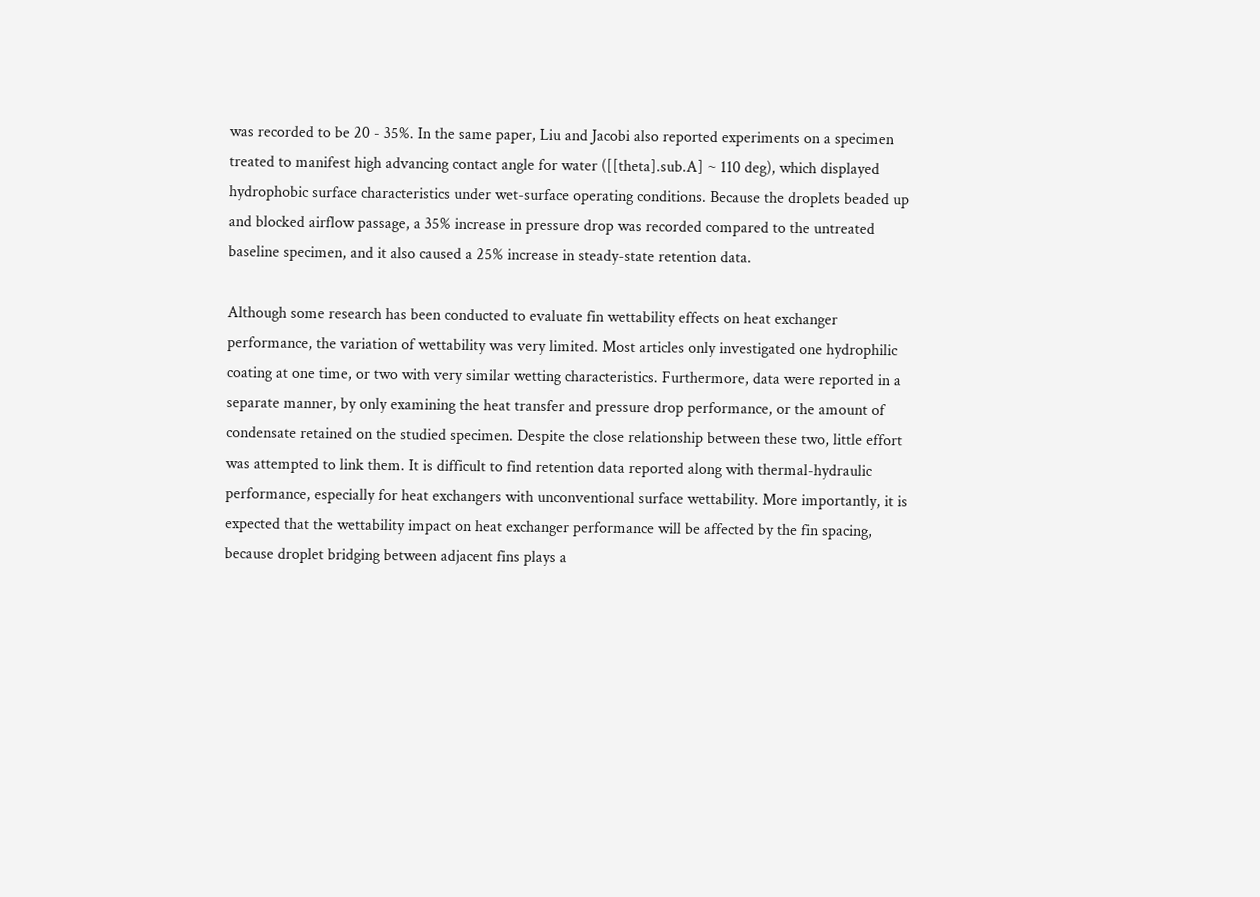was recorded to be 20 - 35%. In the same paper, Liu and Jacobi also reported experiments on a specimen treated to manifest high advancing contact angle for water ([[theta].sub.A] ~ 110 deg), which displayed hydrophobic surface characteristics under wet-surface operating conditions. Because the droplets beaded up and blocked airflow passage, a 35% increase in pressure drop was recorded compared to the untreated baseline specimen, and it also caused a 25% increase in steady-state retention data.

Although some research has been conducted to evaluate fin wettability effects on heat exchanger performance, the variation of wettability was very limited. Most articles only investigated one hydrophilic coating at one time, or two with very similar wetting characteristics. Furthermore, data were reported in a separate manner, by only examining the heat transfer and pressure drop performance, or the amount of condensate retained on the studied specimen. Despite the close relationship between these two, little effort was attempted to link them. It is difficult to find retention data reported along with thermal-hydraulic performance, especially for heat exchangers with unconventional surface wettability. More importantly, it is expected that the wettability impact on heat exchanger performance will be affected by the fin spacing, because droplet bridging between adjacent fins plays a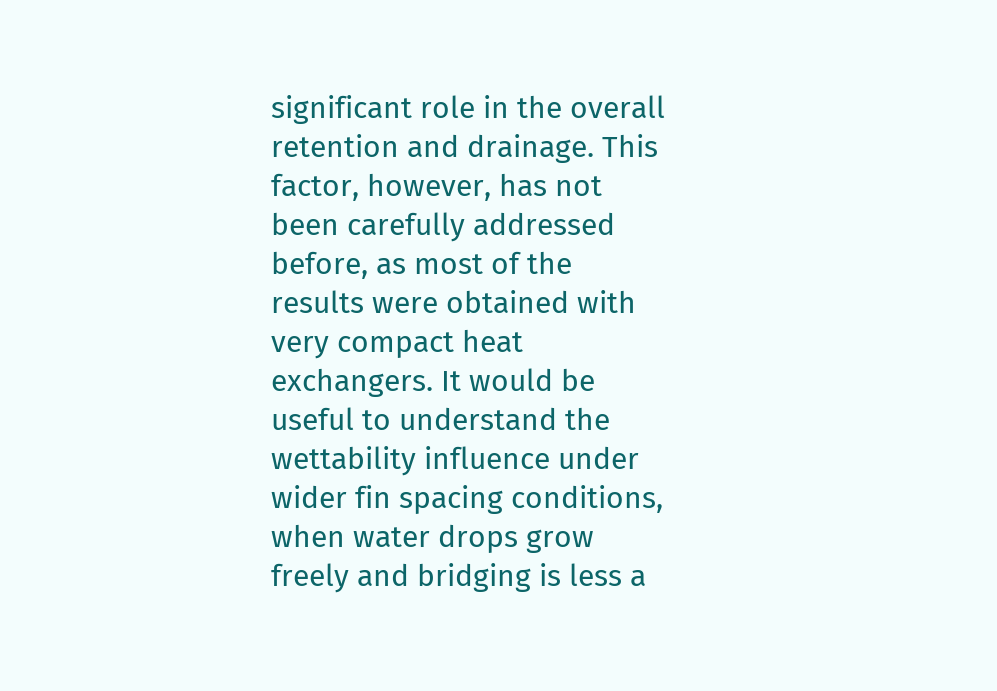significant role in the overall retention and drainage. This factor, however, has not been carefully addressed before, as most of the results were obtained with very compact heat exchangers. It would be useful to understand the wettability influence under wider fin spacing conditions, when water drops grow freely and bridging is less a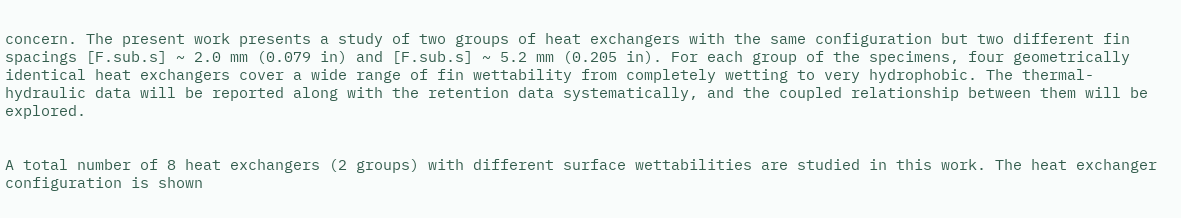concern. The present work presents a study of two groups of heat exchangers with the same configuration but two different fin spacings [F.sub.s] ~ 2.0 mm (0.079 in) and [F.sub.s] ~ 5.2 mm (0.205 in). For each group of the specimens, four geometrically identical heat exchangers cover a wide range of fin wettability from completely wetting to very hydrophobic. The thermal-hydraulic data will be reported along with the retention data systematically, and the coupled relationship between them will be explored.


A total number of 8 heat exchangers (2 groups) with different surface wettabilities are studied in this work. The heat exchanger configuration is shown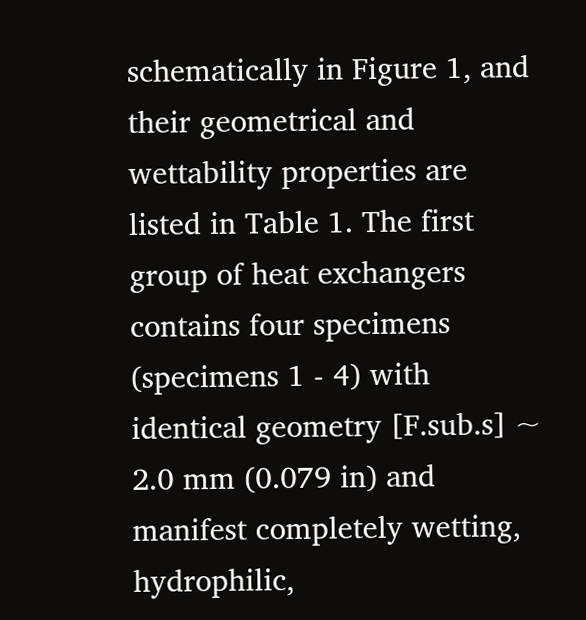schematically in Figure 1, and their geometrical and wettability properties are listed in Table 1. The first group of heat exchangers contains four specimens (specimens 1 - 4) with identical geometry [F.sub.s] ~ 2.0 mm (0.079 in) and manifest completely wetting, hydrophilic,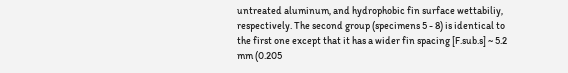untreated aluminum, and hydrophobic fin surface wettabiliy, respectively. The second group (specimens 5 - 8) is identical to the first one except that it has a wider fin spacing [F.sub.s] ~ 5.2 mm (0.205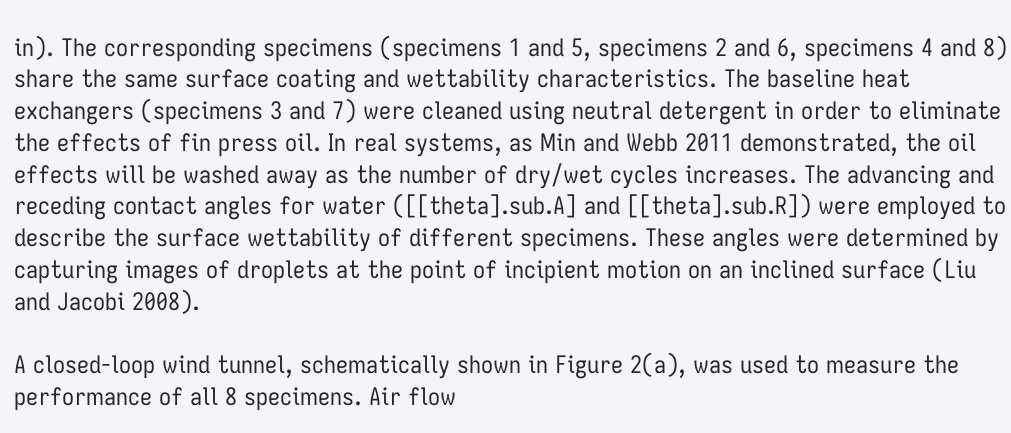in). The corresponding specimens (specimens 1 and 5, specimens 2 and 6, specimens 4 and 8) share the same surface coating and wettability characteristics. The baseline heat exchangers (specimens 3 and 7) were cleaned using neutral detergent in order to eliminate the effects of fin press oil. In real systems, as Min and Webb 2011 demonstrated, the oil effects will be washed away as the number of dry/wet cycles increases. The advancing and receding contact angles for water ([[theta].sub.A] and [[theta].sub.R]) were employed to describe the surface wettability of different specimens. These angles were determined by capturing images of droplets at the point of incipient motion on an inclined surface (Liu and Jacobi 2008).

A closed-loop wind tunnel, schematically shown in Figure 2(a), was used to measure the performance of all 8 specimens. Air flow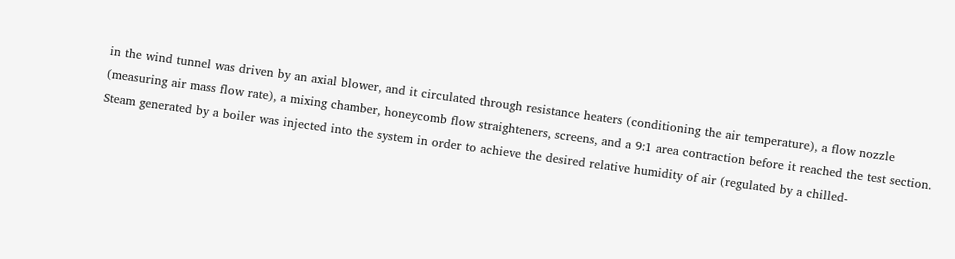in the wind tunnel was driven by an axial blower, and it circulated through resistance heaters (conditioning the air temperature), a flow nozzle (measuring air mass flow rate), a mixing chamber, honeycomb flow straighteners, screens, and a 9:1 area contraction before it reached the test section. Steam generated by a boiler was injected into the system in order to achieve the desired relative humidity of air (regulated by a chilled-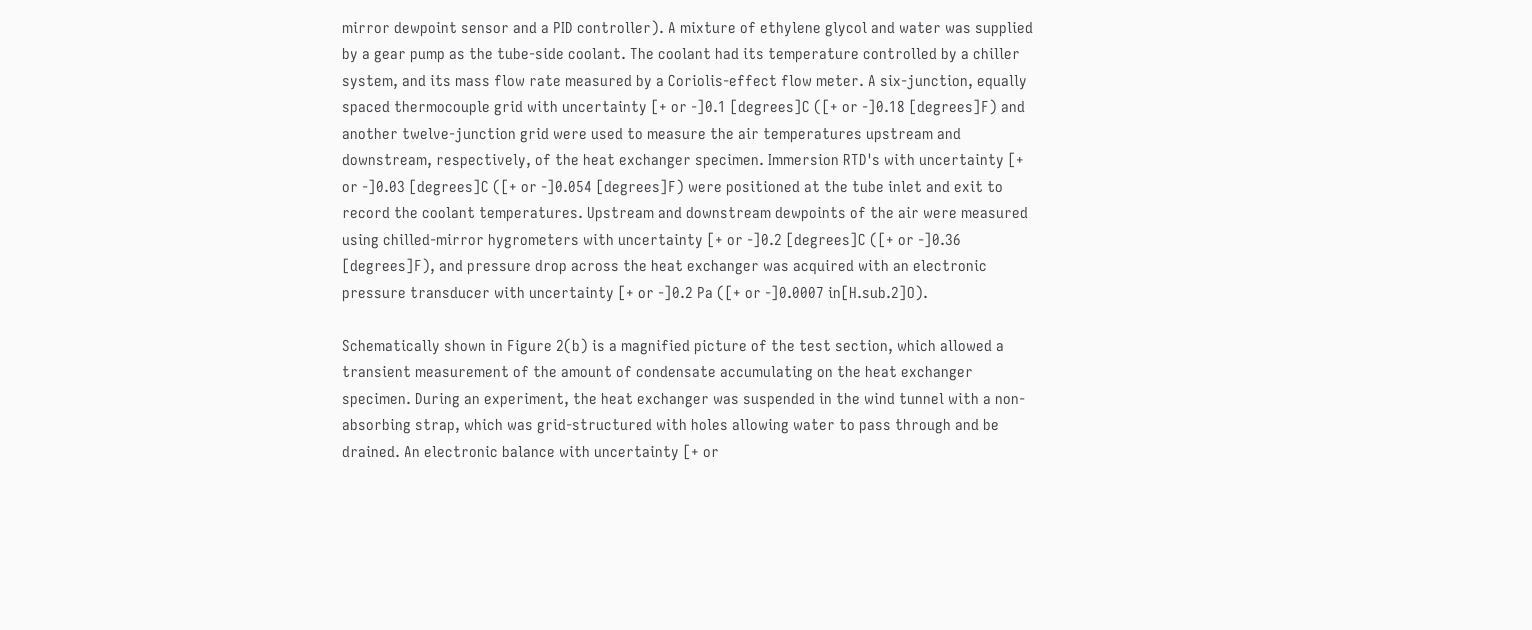mirror dewpoint sensor and a PID controller). A mixture of ethylene glycol and water was supplied by a gear pump as the tube-side coolant. The coolant had its temperature controlled by a chiller system, and its mass flow rate measured by a Coriolis-effect flow meter. A six-junction, equally spaced thermocouple grid with uncertainty [+ or -]0.1 [degrees]C ([+ or -]0.18 [degrees]F) and another twelve-junction grid were used to measure the air temperatures upstream and downstream, respectively, of the heat exchanger specimen. Immersion RTD's with uncertainty [+ or -]0.03 [degrees]C ([+ or -]0.054 [degrees]F) were positioned at the tube inlet and exit to record the coolant temperatures. Upstream and downstream dewpoints of the air were measured using chilled-mirror hygrometers with uncertainty [+ or -]0.2 [degrees]C ([+ or -]0.36 [degrees]F), and pressure drop across the heat exchanger was acquired with an electronic pressure transducer with uncertainty [+ or -]0.2 Pa ([+ or -]0.0007 in[H.sub.2]O).

Schematically shown in Figure 2(b) is a magnified picture of the test section, which allowed a transient measurement of the amount of condensate accumulating on the heat exchanger specimen. During an experiment, the heat exchanger was suspended in the wind tunnel with a non-absorbing strap, which was grid-structured with holes allowing water to pass through and be drained. An electronic balance with uncertainty [+ or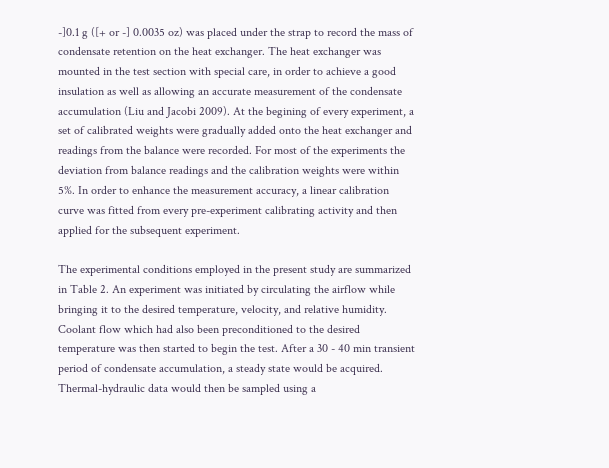-]0.1 g ([+ or -] 0.0035 oz) was placed under the strap to record the mass of condensate retention on the heat exchanger. The heat exchanger was mounted in the test section with special care, in order to achieve a good insulation as well as allowing an accurate measurement of the condensate accumulation (Liu and Jacobi 2009). At the begining of every experiment, a set of calibrated weights were gradually added onto the heat exchanger and readings from the balance were recorded. For most of the experiments the deviation from balance readings and the calibration weights were within 5%. In order to enhance the measurement accuracy, a linear calibration curve was fitted from every pre-experiment calibrating activity and then applied for the subsequent experiment.

The experimental conditions employed in the present study are summarized in Table 2. An experiment was initiated by circulating the airflow while bringing it to the desired temperature, velocity, and relative humidity. Coolant flow which had also been preconditioned to the desired temperature was then started to begin the test. After a 30 - 40 min transient period of condensate accumulation, a steady state would be acquired. Thermal-hydraulic data would then be sampled using a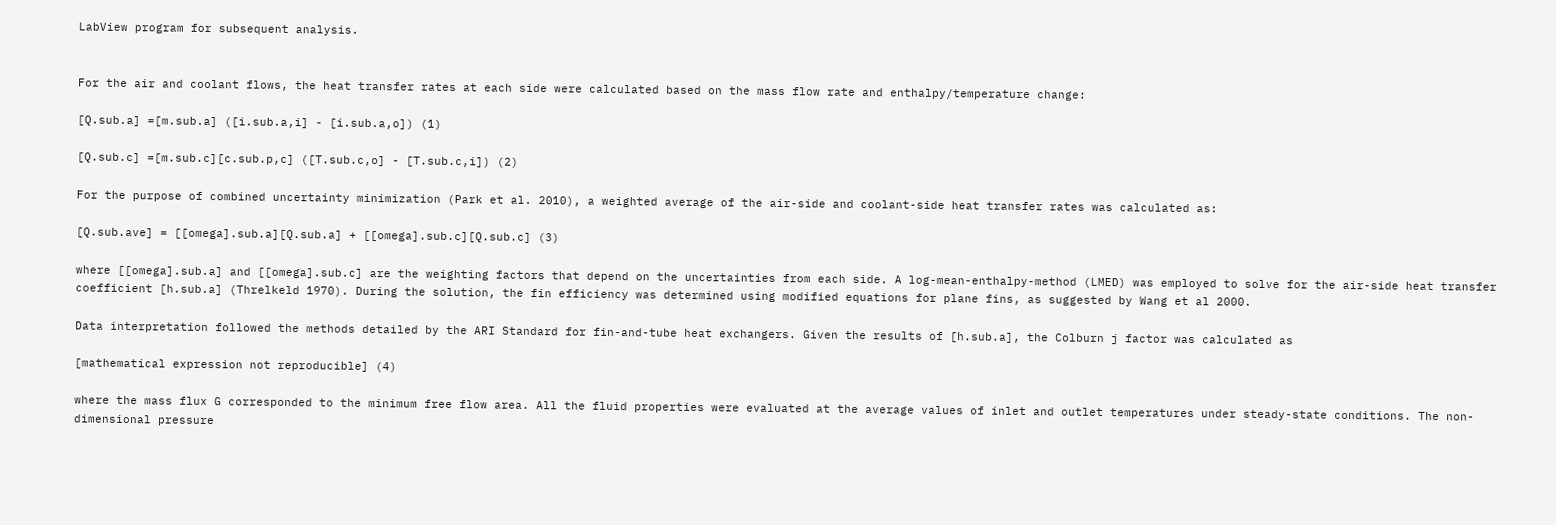LabView program for subsequent analysis.


For the air and coolant flows, the heat transfer rates at each side were calculated based on the mass flow rate and enthalpy/temperature change:

[Q.sub.a] =[m.sub.a] ([i.sub.a,i] - [i.sub.a,o]) (1)

[Q.sub.c] =[m.sub.c][c.sub.p,c] ([T.sub.c,o] - [T.sub.c,i]) (2)

For the purpose of combined uncertainty minimization (Park et al. 2010), a weighted average of the air-side and coolant-side heat transfer rates was calculated as:

[Q.sub.ave] = [[omega].sub.a][Q.sub.a] + [[omega].sub.c][Q.sub.c] (3)

where [[omega].sub.a] and [[omega].sub.c] are the weighting factors that depend on the uncertainties from each side. A log-mean-enthalpy-method (LMED) was employed to solve for the air-side heat transfer coefficient [h.sub.a] (Threlkeld 1970). During the solution, the fin efficiency was determined using modified equations for plane fins, as suggested by Wang et al 2000.

Data interpretation followed the methods detailed by the ARI Standard for fin-and-tube heat exchangers. Given the results of [h.sub.a], the Colburn j factor was calculated as

[mathematical expression not reproducible] (4)

where the mass flux G corresponded to the minimum free flow area. All the fluid properties were evaluated at the average values of inlet and outlet temperatures under steady-state conditions. The non-dimensional pressure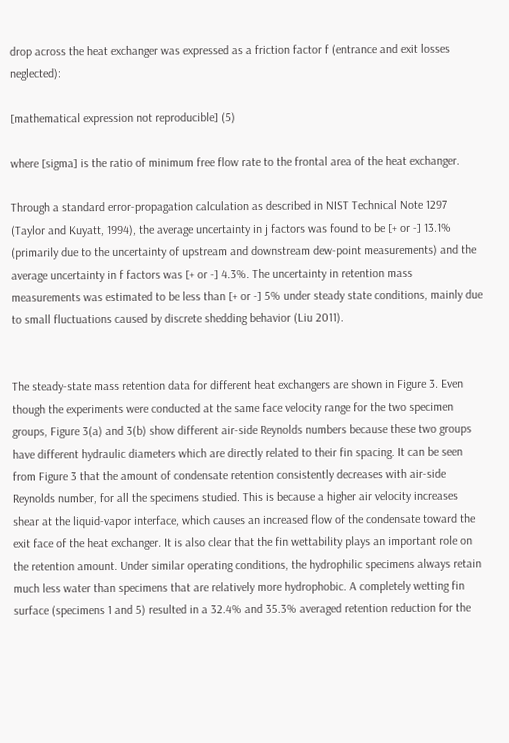drop across the heat exchanger was expressed as a friction factor f (entrance and exit losses neglected):

[mathematical expression not reproducible] (5)

where [sigma] is the ratio of minimum free flow rate to the frontal area of the heat exchanger.

Through a standard error-propagation calculation as described in NIST Technical Note 1297 (Taylor and Kuyatt, 1994), the average uncertainty in j factors was found to be [+ or -] 13.1% (primarily due to the uncertainty of upstream and downstream dew-point measurements) and the average uncertainty in f factors was [+ or -] 4.3%. The uncertainty in retention mass measurements was estimated to be less than [+ or -] 5% under steady state conditions, mainly due to small fluctuations caused by discrete shedding behavior (Liu 2011).


The steady-state mass retention data for different heat exchangers are shown in Figure 3. Even though the experiments were conducted at the same face velocity range for the two specimen groups, Figure 3(a) and 3(b) show different air-side Reynolds numbers because these two groups have different hydraulic diameters which are directly related to their fin spacing. It can be seen from Figure 3 that the amount of condensate retention consistently decreases with air-side Reynolds number, for all the specimens studied. This is because a higher air velocity increases shear at the liquid-vapor interface, which causes an increased flow of the condensate toward the exit face of the heat exchanger. It is also clear that the fin wettability plays an important role on the retention amount. Under similar operating conditions, the hydrophilic specimens always retain much less water than specimens that are relatively more hydrophobic. A completely wetting fin surface (specimens 1 and 5) resulted in a 32.4% and 35.3% averaged retention reduction for the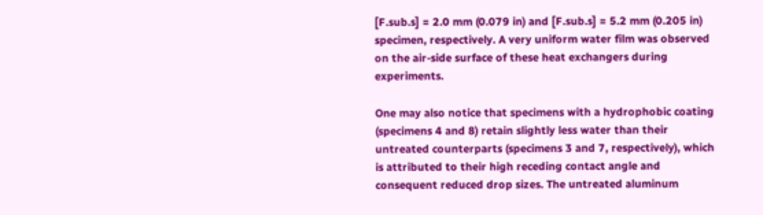[F.sub.s] = 2.0 mm (0.079 in) and [F.sub.s] = 5.2 mm (0.205 in) specimen, respectively. A very uniform water film was observed on the air-side surface of these heat exchangers during experiments.

One may also notice that specimens with a hydrophobic coating (specimens 4 and 8) retain slightly less water than their untreated counterparts (specimens 3 and 7, respectively), which is attributed to their high receding contact angle and consequent reduced drop sizes. The untreated aluminum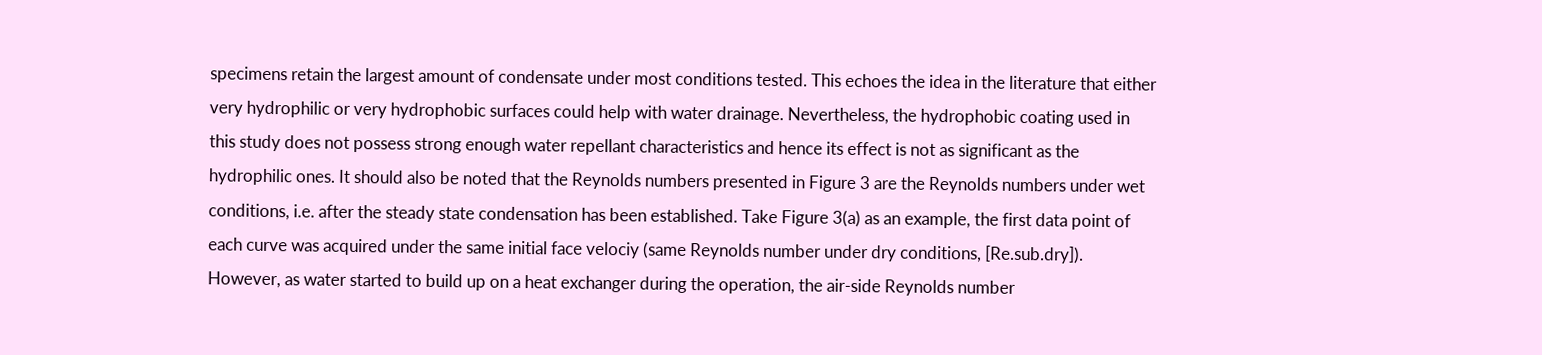specimens retain the largest amount of condensate under most conditions tested. This echoes the idea in the literature that either very hydrophilic or very hydrophobic surfaces could help with water drainage. Nevertheless, the hydrophobic coating used in this study does not possess strong enough water repellant characteristics and hence its effect is not as significant as the hydrophilic ones. It should also be noted that the Reynolds numbers presented in Figure 3 are the Reynolds numbers under wet conditions, i.e. after the steady state condensation has been established. Take Figure 3(a) as an example, the first data point of each curve was acquired under the same initial face velociy (same Reynolds number under dry conditions, [Re.sub.dry]). However, as water started to build up on a heat exchanger during the operation, the air-side Reynolds number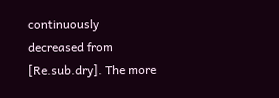continuously decreased from [Re.sub.dry]. The more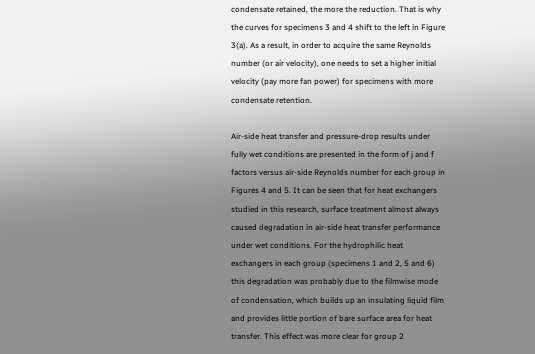condensate retained, the more the reduction. That is why the curves for specimens 3 and 4 shift to the left in Figure 3(a). As a result, in order to acquire the same Reynolds number (or air velocity), one needs to set a higher initial velocity (pay more fan power) for specimens with more condensate retention.

Air-side heat transfer and pressure-drop results under fully wet conditions are presented in the form of j and f factors versus air-side Reynolds number for each group in Figures 4 and 5. It can be seen that for heat exchangers studied in this research, surface treatment almost always caused degradation in air-side heat transfer performance under wet conditions. For the hydrophilic heat exchangers in each group (specimens 1 and 2, 5 and 6) this degradation was probably due to the filmwise mode of condensation, which builds up an insulating liquid film and provides little portion of bare surface area for heat transfer. This effect was more clear for group 2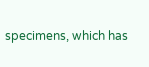specimens, which has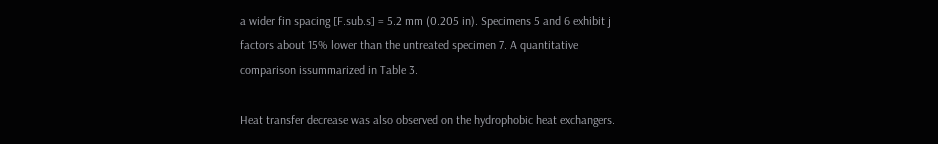a wider fin spacing [F.sub.s] = 5.2 mm (0.205 in). Specimens 5 and 6 exhibit j factors about 15% lower than the untreated specimen 7. A quantitative comparison issummarized in Table 3.

Heat transfer decrease was also observed on the hydrophobic heat exchangers.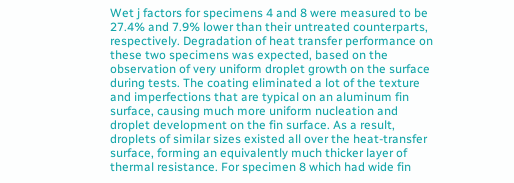Wet j factors for specimens 4 and 8 were measured to be 27.4% and 7.9% lower than their untreated counterparts, respectively. Degradation of heat transfer performance on these two specimens was expected, based on the observation of very uniform droplet growth on the surface during tests. The coating eliminated a lot of the texture and imperfections that are typical on an aluminum fin surface, causing much more uniform nucleation and droplet development on the fin surface. As a result, droplets of similar sizes existed all over the heat-transfer surface, forming an equivalently much thicker layer of thermal resistance. For specimen 8 which had wide fin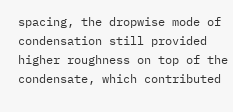spacing, the dropwise mode of condensation still provided higher roughness on top of the condensate, which contributed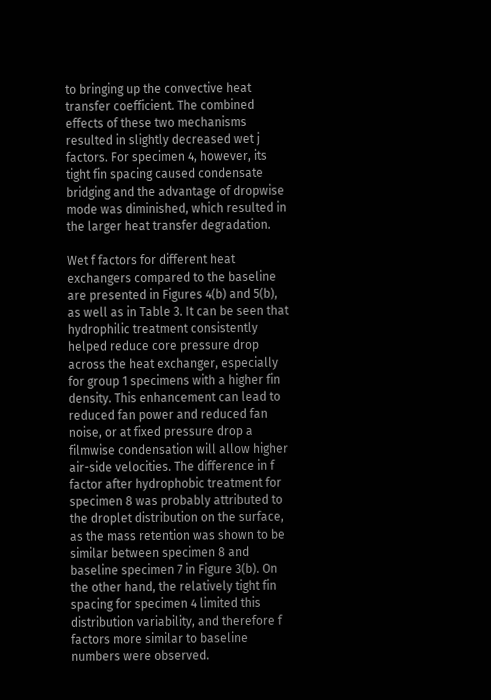to bringing up the convective heat transfer coefficient. The combined effects of these two mechanisms resulted in slightly decreased wet j factors. For specimen 4, however, its tight fin spacing caused condensate bridging and the advantage of dropwise mode was diminished, which resulted in the larger heat transfer degradation.

Wet f factors for different heat exchangers compared to the baseline are presented in Figures 4(b) and 5(b), as well as in Table 3. It can be seen that hydrophilic treatment consistently helped reduce core pressure drop across the heat exchanger, especially for group 1 specimens with a higher fin density. This enhancement can lead to reduced fan power and reduced fan noise, or at fixed pressure drop a filmwise condensation will allow higher air-side velocities. The difference in f factor after hydrophobic treatment for specimen 8 was probably attributed to the droplet distribution on the surface, as the mass retention was shown to be similar between specimen 8 and baseline specimen 7 in Figure 3(b). On the other hand, the relatively tight fin spacing for specimen 4 limited this distribution variability, and therefore f factors more similar to baseline numbers were observed.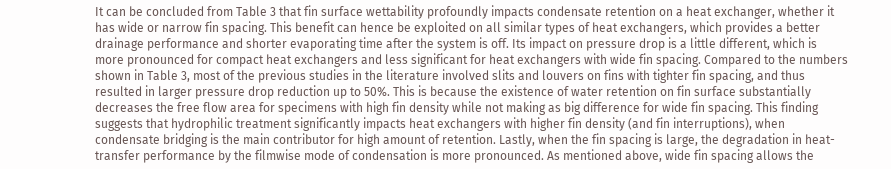It can be concluded from Table 3 that fin surface wettability profoundly impacts condensate retention on a heat exchanger, whether it has wide or narrow fin spacing. This benefit can hence be exploited on all similar types of heat exchangers, which provides a better drainage performance and shorter evaporating time after the system is off. Its impact on pressure drop is a little different, which is more pronounced for compact heat exchangers and less significant for heat exchangers with wide fin spacing. Compared to the numbers shown in Table 3, most of the previous studies in the literature involved slits and louvers on fins with tighter fin spacing, and thus resulted in larger pressure drop reduction up to 50%. This is because the existence of water retention on fin surface substantially decreases the free flow area for specimens with high fin density while not making as big difference for wide fin spacing. This finding suggests that hydrophilic treatment significantly impacts heat exchangers with higher fin density (and fin interruptions), when condensate bridging is the main contributor for high amount of retention. Lastly, when the fin spacing is large, the degradation in heat-transfer performance by the filmwise mode of condensation is more pronounced. As mentioned above, wide fin spacing allows the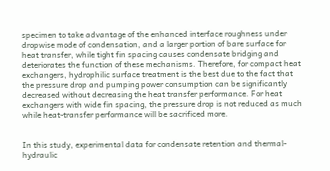specimen to take advantage of the enhanced interface roughness under dropwise mode of condensation, and a larger portion of bare surface for heat transfer, while tight fin spacing causes condensate bridging and deteriorates the function of these mechanisms. Therefore, for compact heat exchangers, hydrophilic surface treatment is the best due to the fact that the pressure drop and pumping power consumption can be significantly decreased without decreasing the heat transfer performance. For heat exchangers with wide fin spacing, the pressure drop is not reduced as much while heat-transfer performance will be sacrificed more.


In this study, experimental data for condensate retention and thermal-hydraulic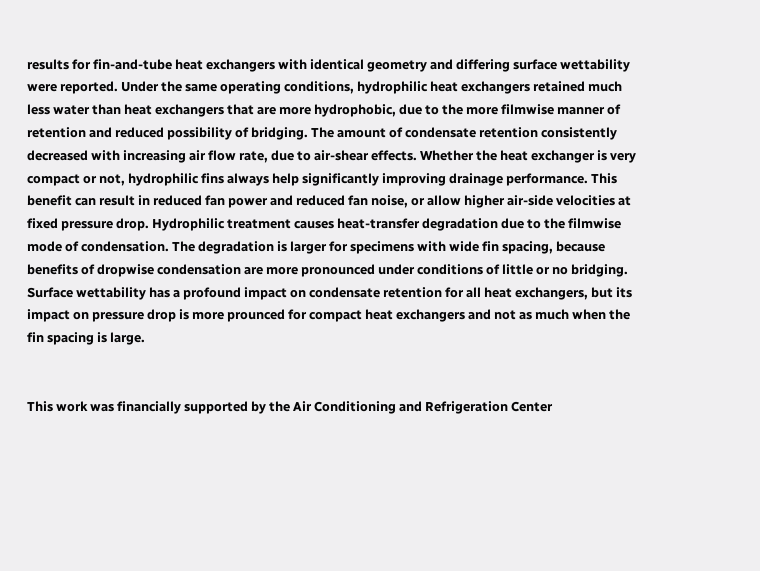results for fin-and-tube heat exchangers with identical geometry and differing surface wettability were reported. Under the same operating conditions, hydrophilic heat exchangers retained much less water than heat exchangers that are more hydrophobic, due to the more filmwise manner of retention and reduced possibility of bridging. The amount of condensate retention consistently decreased with increasing air flow rate, due to air-shear effects. Whether the heat exchanger is very compact or not, hydrophilic fins always help significantly improving drainage performance. This benefit can result in reduced fan power and reduced fan noise, or allow higher air-side velocities at fixed pressure drop. Hydrophilic treatment causes heat-transfer degradation due to the filmwise mode of condensation. The degradation is larger for specimens with wide fin spacing, because benefits of dropwise condensation are more pronounced under conditions of little or no bridging. Surface wettability has a profound impact on condensate retention for all heat exchangers, but its impact on pressure drop is more prounced for compact heat exchangers and not as much when the fin spacing is large.


This work was financially supported by the Air Conditioning and Refrigeration Center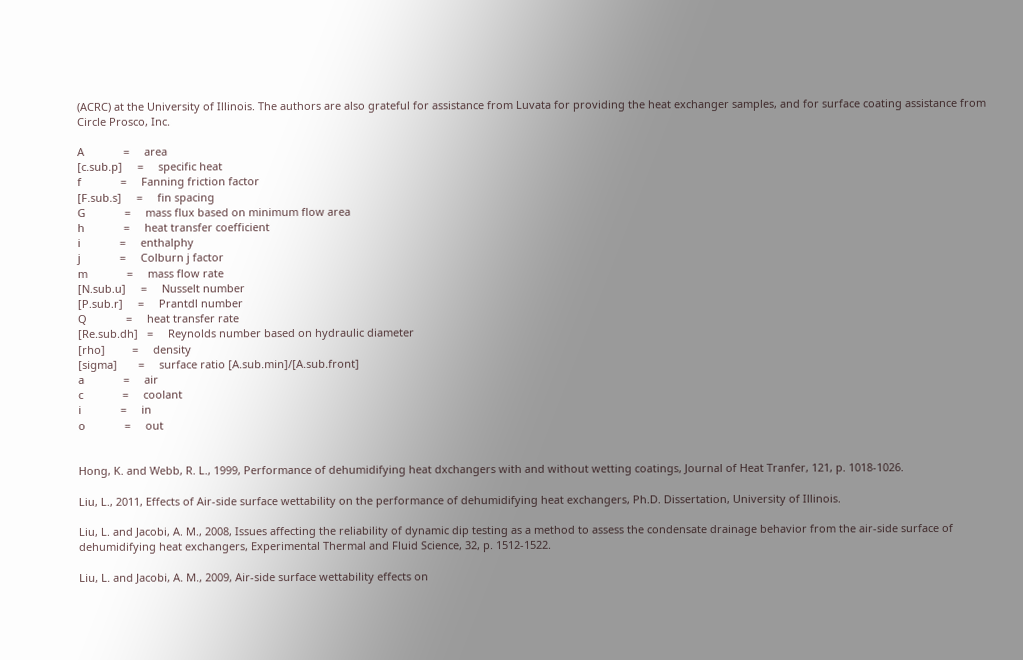(ACRC) at the University of Illinois. The authors are also grateful for assistance from Luvata for providing the heat exchanger samples, and for surface coating assistance from Circle Prosco, Inc.

A             =     area
[c.sub.p]     =     specific heat
f             =     Fanning friction factor
[F.sub.s]     =     fin spacing
G             =     mass flux based on minimum flow area
h             =     heat transfer coefficient
i             =     enthalphy
j             =     Colburn j factor
m             =     mass flow rate
[N.sub.u]     =     Nusselt number
[P.sub.r]     =     Prantdl number
Q             =     heat transfer rate
[Re.sub.dh]   =     Reynolds number based on hydraulic diameter
[rho]         =     density
[sigma]       =     surface ratio [A.sub.min]/[A.sub.front]
a             =     air
c             =     coolant
i             =     in
o             =     out


Hong, K. and Webb, R. L., 1999, Performance of dehumidifying heat dxchangers with and without wetting coatings, Journal of Heat Tranfer, 121, p. 1018-1026.

Liu, L., 2011, Effects of Air-side surface wettability on the performance of dehumidifying heat exchangers, Ph.D. Dissertation, University of Illinois.

Liu, L. and Jacobi, A. M., 2008, Issues affecting the reliability of dynamic dip testing as a method to assess the condensate drainage behavior from the air-side surface of dehumidifying heat exchangers, Experimental Thermal and Fluid Science, 32, p. 1512-1522.

Liu, L. and Jacobi, A. M., 2009, Air-side surface wettability effects on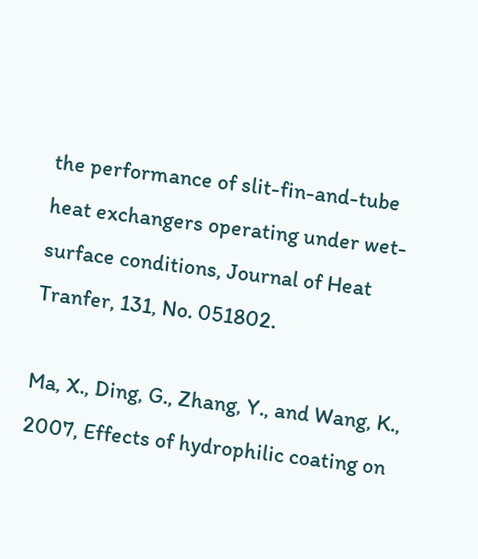the performance of slit-fin-and-tube heat exchangers operating under wet-surface conditions, Journal of Heat Tranfer, 131, No. 051802.

Ma, X., Ding, G., Zhang, Y., and Wang, K., 2007, Effects of hydrophilic coating on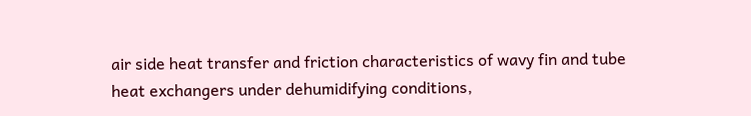air side heat transfer and friction characteristics of wavy fin and tube heat exchangers under dehumidifying conditions,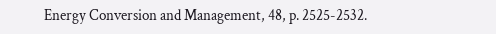Energy Conversion and Management, 48, p. 2525-2532.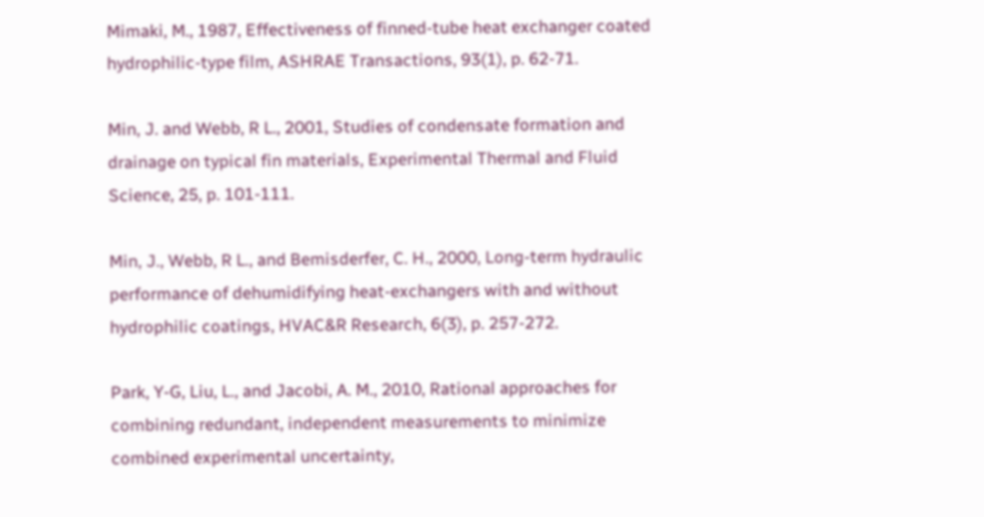Mimaki, M., 1987, Effectiveness of finned-tube heat exchanger coated hydrophilic-type film, ASHRAE Transactions, 93(1), p. 62-71.

Min, J. and Webb, R L., 2001, Studies of condensate formation and drainage on typical fin materials, Experimental Thermal and Fluid Science, 25, p. 101-111.

Min, J., Webb, R L., and Bemisderfer, C. H., 2000, Long-term hydraulic performance of dehumidifying heat-exchangers with and without hydrophilic coatings, HVAC&R Research, 6(3), p. 257-272.

Park, Y-G, Liu, L., and Jacobi, A. M., 2010, Rational approaches for combining redundant, independent measurements to minimize combined experimental uncertainty,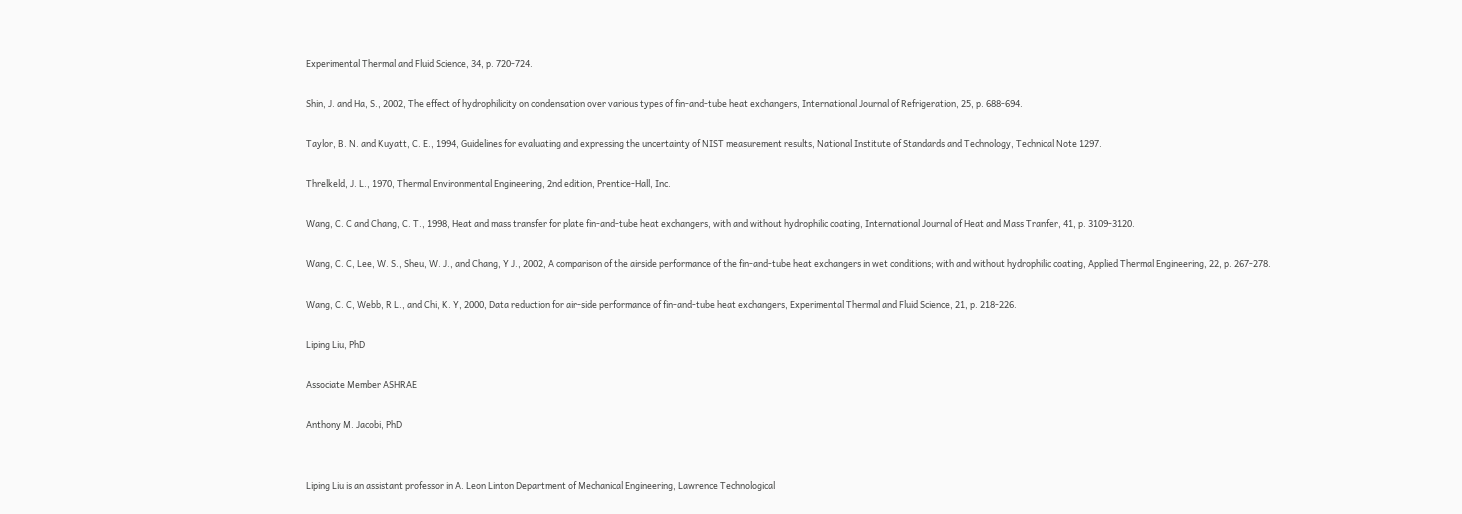Experimental Thermal and Fluid Science, 34, p. 720-724.

Shin, J. and Ha, S., 2002, The effect of hydrophilicity on condensation over various types of fin-and-tube heat exchangers, International Journal of Refrigeration, 25, p. 688-694.

Taylor, B. N. and Kuyatt, C. E., 1994, Guidelines for evaluating and expressing the uncertainty of NIST measurement results, National Institute of Standards and Technology, Technical Note 1297.

Threlkeld, J. L., 1970, Thermal Environmental Engineering, 2nd edition, Prentice-Hall, Inc.

Wang, C. C and Chang, C. T., 1998, Heat and mass transfer for plate fin-and-tube heat exchangers, with and without hydrophilic coating, International Journal of Heat and Mass Tranfer, 41, p. 3109-3120.

Wang, C. C, Lee, W. S., Sheu, W. J., and Chang, Y J., 2002, A comparison of the airside performance of the fin-and-tube heat exchangers in wet conditions; with and without hydrophilic coating, Applied Thermal Engineering, 22, p. 267-278.

Wang, C. C, Webb, R L., and Chi, K. Y, 2000, Data reduction for air-side performance of fin-and-tube heat exchangers, Experimental Thermal and Fluid Science, 21, p. 218-226.

Liping Liu, PhD

Associate Member ASHRAE

Anthony M. Jacobi, PhD


Liping Liu is an assistant professor in A. Leon Linton Department of Mechanical Engineering, Lawrence Technological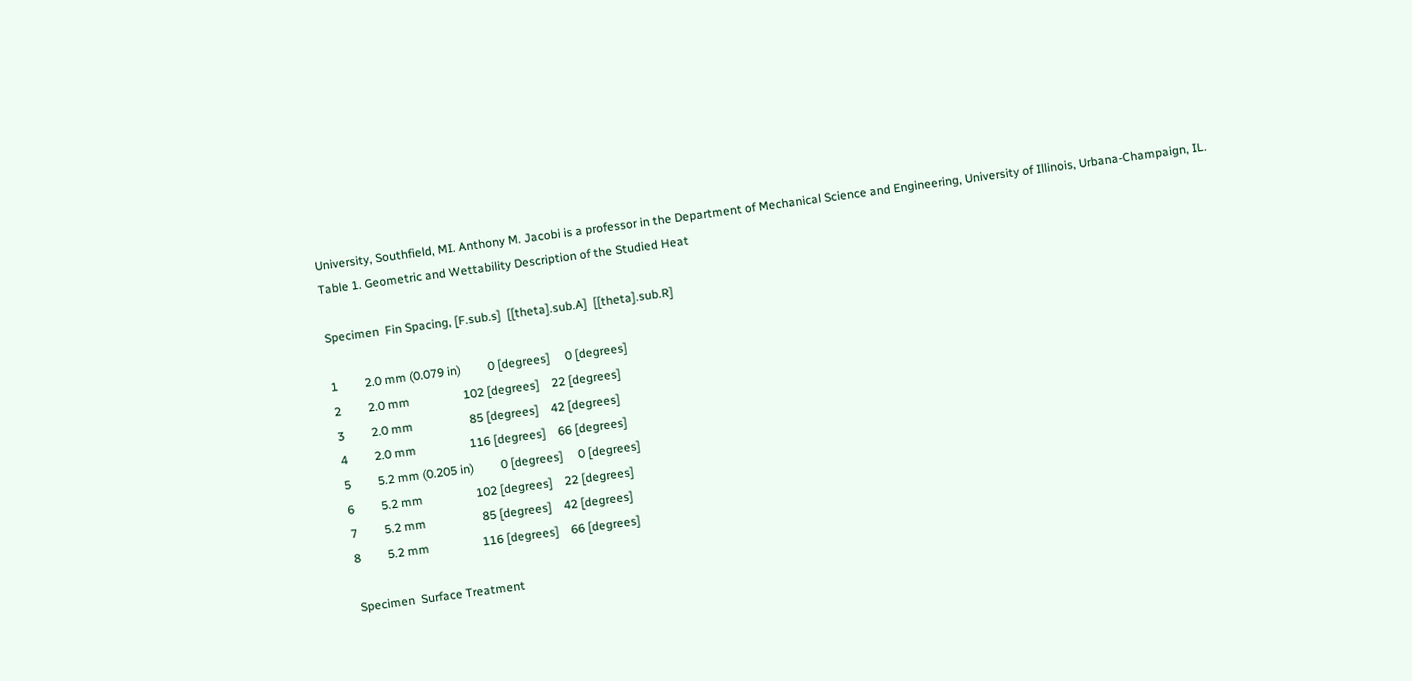University, Southfield, MI. Anthony M. Jacobi is a professor in the Department of Mechanical Science and Engineering, University of Illinois, Urbana-Champaign, IL.
Table 1. Geometric and Wettability Description of the Studied Heat

Specimen  Fin Spacing, [F.sub.s]  [[theta].sub.A]  [[theta].sub.R]

1         2.0 mm (0.079 in)         0 [degrees]     0 [degrees]
2         2.0 mm                  102 [degrees]    22 [degrees]
3         2.0 mm                   85 [degrees]    42 [degrees]
4         2.0 mm                  116 [degrees]    66 [degrees]
5         5.2 mm (0.205 in)         0 [degrees]     0 [degrees]
6         5.2 mm                  102 [degrees]    22 [degrees]
7         5.2 mm                   85 [degrees]    42 [degrees]
8         5.2 mm                  116 [degrees]    66 [degrees]

Specimen  Surface Treatment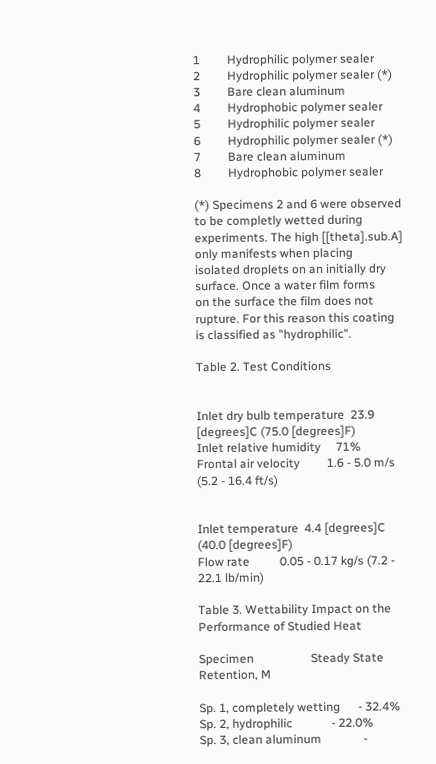1         Hydrophilic polymer sealer
2         Hydrophilic polymer sealer (*)
3         Bare clean aluminum
4         Hydrophobic polymer sealer
5         Hydrophilic polymer sealer
6         Hydrophilic polymer sealer (*)
7         Bare clean aluminum
8         Hydrophobic polymer sealer

(*) Specimens 2 and 6 were observed to be completly wetted during
experiments. The high [[theta].sub.A] only manifests when placing
isolated droplets on an initially dry surface. Once a water film forms
on the surface the film does not rupture. For this reason this coating
is classified as "hydrophilic".

Table 2. Test Conditions


Inlet dry bulb temperature  23.9 [degrees]C (75.0 [degrees]F)
Inlet relative humidity     71%
Frontal air velocity         1.6 - 5.0 m/s (5.2 - 16.4 ft/s)


Inlet temperature  4.4 [degrees]C (40.0 [degrees]F)
Flow rate          0.05 - 0.17 kg/s (7.2 - 22.1 lb/min)

Table 3. Wettability Impact on the Performance of Studied Heat

Specimen                   Steady State Retention, M

Sp. 1, completely wetting      - 32.4%
Sp. 2, hydrophilic             - 22.0%
Sp. 3, clean aluminum              -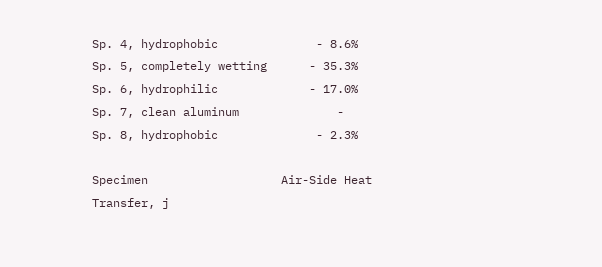Sp. 4, hydrophobic              - 8.6%
Sp. 5, completely wetting      - 35.3%
Sp. 6, hydrophilic             - 17.0%
Sp. 7, clean aluminum              -
Sp. 8, hydrophobic              - 2.3%

Specimen                   Air-Side Heat Transfer, j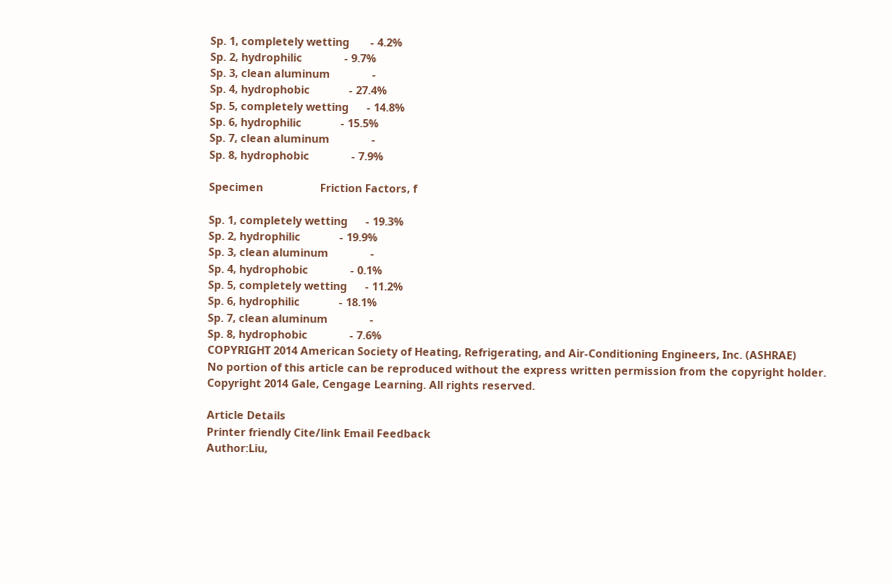Sp. 1, completely wetting       - 4.2%
Sp. 2, hydrophilic              - 9.7%
Sp. 3, clean aluminum              -
Sp. 4, hydrophobic             - 27.4%
Sp. 5, completely wetting      - 14.8%
Sp. 6, hydrophilic             - 15.5%
Sp. 7, clean aluminum              -
Sp. 8, hydrophobic              - 7.9%

Specimen                   Friction Factors, f

Sp. 1, completely wetting      - 19.3%
Sp. 2, hydrophilic             - 19.9%
Sp. 3, clean aluminum              -
Sp. 4, hydrophobic              - 0.1%
Sp. 5, completely wetting      - 11.2%
Sp. 6, hydrophilic             - 18.1%
Sp. 7, clean aluminum              -
Sp. 8, hydrophobic              - 7.6%
COPYRIGHT 2014 American Society of Heating, Refrigerating, and Air-Conditioning Engineers, Inc. (ASHRAE)
No portion of this article can be reproduced without the express written permission from the copyright holder.
Copyright 2014 Gale, Cengage Learning. All rights reserved.

Article Details
Printer friendly Cite/link Email Feedback
Author:Liu,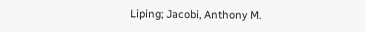Liping; Jacobi, Anthony M.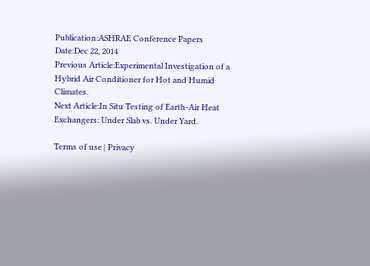Publication:ASHRAE Conference Papers
Date:Dec 22, 2014
Previous Article:Experimental Investigation of a Hybrid Air Conditioner for Hot and Humid Climates.
Next Article:In Situ Testing of Earth-Air Heat Exchangers: Under Slab vs. Under Yard.

Terms of use | Privacy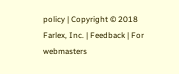policy | Copyright © 2018 Farlex, Inc. | Feedback | For webmasters